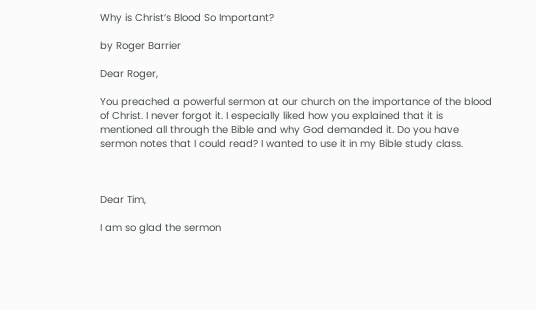Why is Christ’s Blood So Important?

by Roger Barrier

Dear Roger,

You preached a powerful sermon at our church on the importance of the blood of Christ. I never forgot it. I especially liked how you explained that it is mentioned all through the Bible and why God demanded it. Do you have sermon notes that I could read? I wanted to use it in my Bible study class.



Dear Tim,

I am so glad the sermon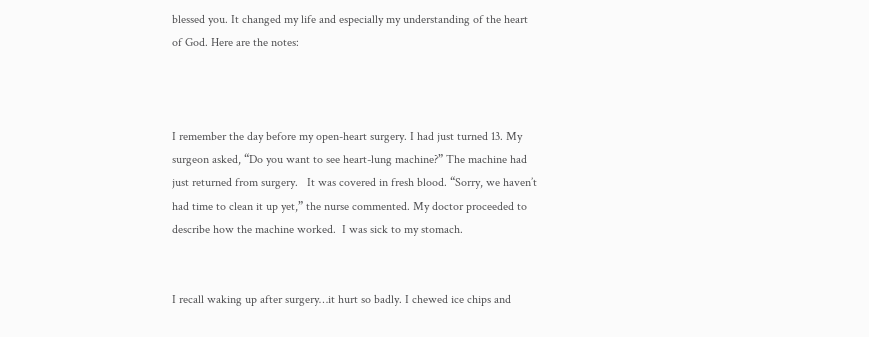blessed you. It changed my life and especially my understanding of the heart of God. Here are the notes:



I remember the day before my open-heart surgery. I had just turned 13. My surgeon asked, “Do you want to see heart-lung machine?” The machine had just returned from surgery.   It was covered in fresh blood. “Sorry, we haven’t had time to clean it up yet,” the nurse commented. My doctor proceeded to describe how the machine worked.  I was sick to my stomach.


I recall waking up after surgery…it hurt so badly. I chewed ice chips and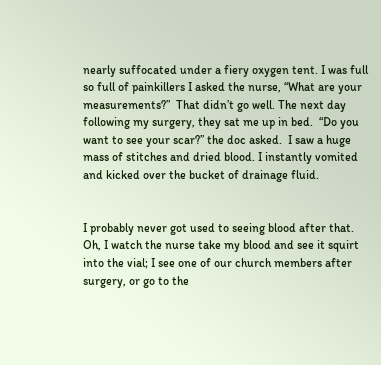nearly suffocated under a fiery oxygen tent. I was full so full of painkillers I asked the nurse, “What are your measurements?”  That didn’t go well. The next day following my surgery, they sat me up in bed.  “Do you want to see your scar?” the doc asked.  I saw a huge mass of stitches and dried blood. I instantly vomited and kicked over the bucket of drainage fluid.


I probably never got used to seeing blood after that.  Oh, I watch the nurse take my blood and see it squirt into the vial; I see one of our church members after surgery, or go to the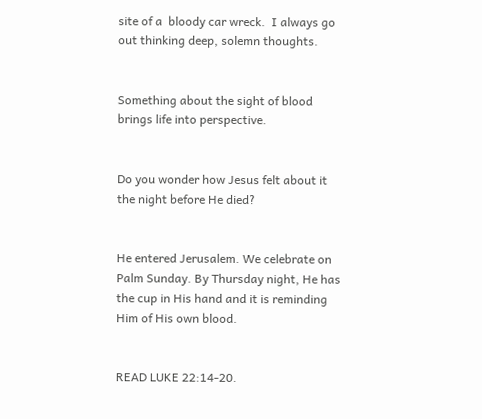site of a  bloody car wreck.  I always go out thinking deep, solemn thoughts.


Something about the sight of blood brings life into perspective.


Do you wonder how Jesus felt about it the night before He died?


He entered Jerusalem. We celebrate on Palm Sunday. By Thursday night, He has the cup in His hand and it is reminding Him of His own blood.


READ LUKE 22:14-20.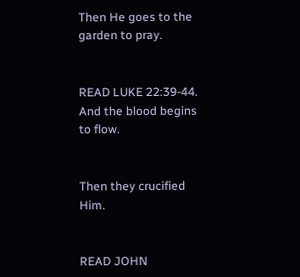Then He goes to the garden to pray.


READ LUKE 22:39-44.  And the blood begins to flow.


Then they crucified Him.


READ JOHN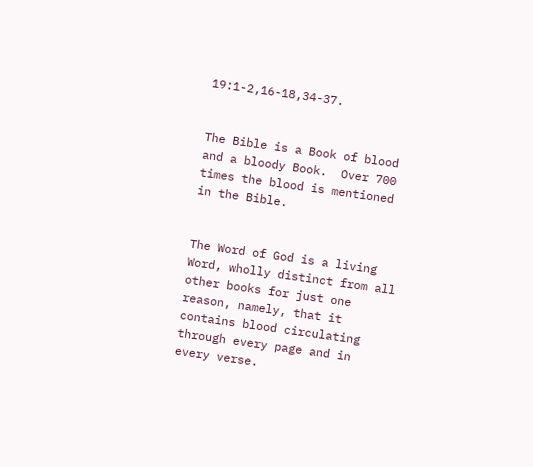19:1-2,16-18,34-37.


The Bible is a Book of blood and a bloody Book.  Over 700 times the blood is mentioned in the Bible.


The Word of God is a living Word, wholly distinct from all other books for just one reason, namely, that it contains blood circulating through every page and in every verse.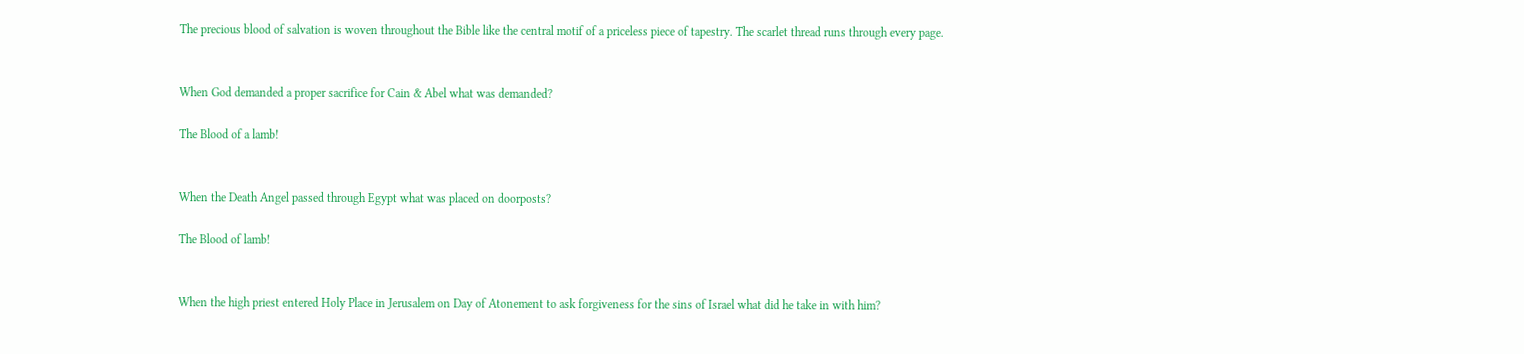The precious blood of salvation is woven throughout the Bible like the central motif of a priceless piece of tapestry. The scarlet thread runs through every page.


When God demanded a proper sacrifice for Cain & Abel what was demanded?

The Blood of a lamb!


When the Death Angel passed through Egypt what was placed on doorposts?

The Blood of lamb!


When the high priest entered Holy Place in Jerusalem on Day of Atonement to ask forgiveness for the sins of Israel what did he take in with him?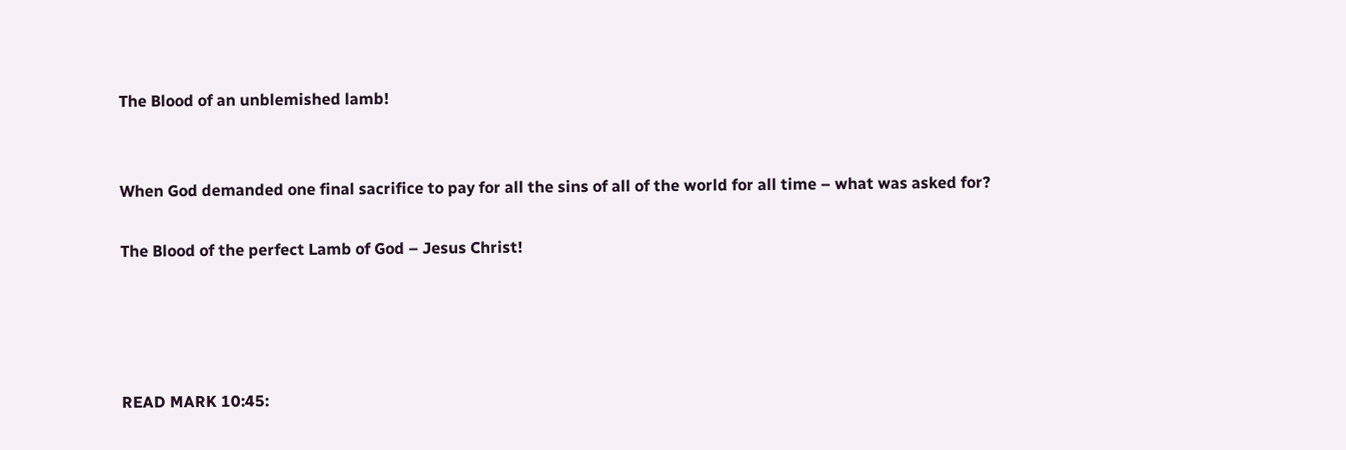The Blood of an unblemished lamb!


When God demanded one final sacrifice to pay for all the sins of all of the world for all time – what was asked for?

The Blood of the perfect Lamb of God – Jesus Christ!




READ MARK 10:45: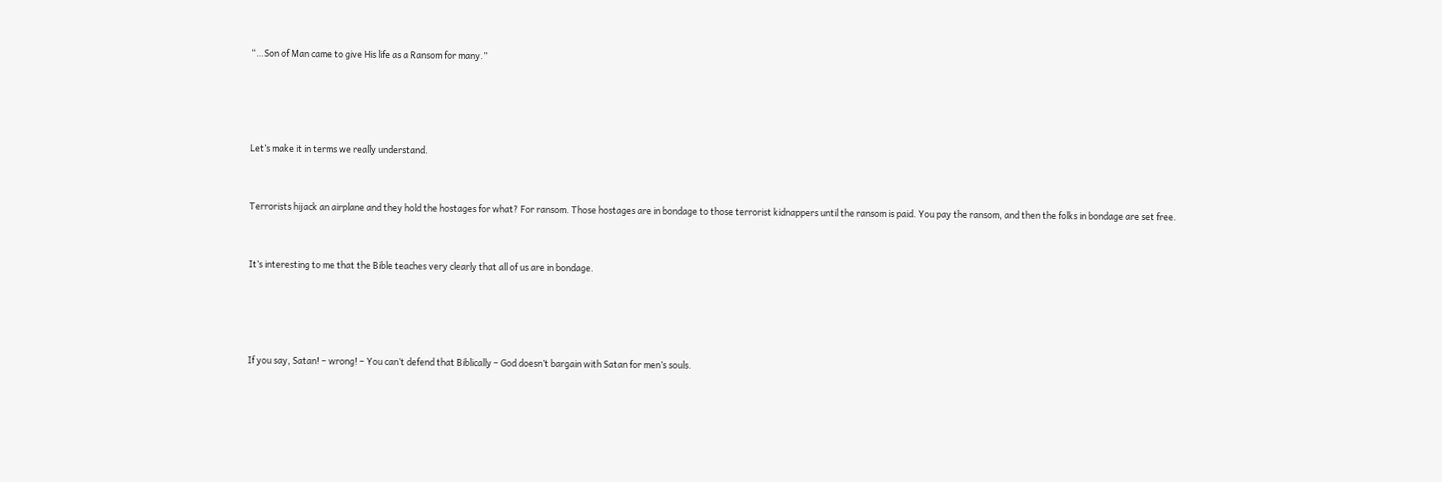“…Son of Man came to give His life as a Ransom for many.”




Let’s make it in terms we really understand.


Terrorists hijack an airplane and they hold the hostages for what? For ransom. Those hostages are in bondage to those terrorist kidnappers until the ransom is paid. You pay the ransom, and then the folks in bondage are set free.


It’s interesting to me that the Bible teaches very clearly that all of us are in bondage.




If you say, Satan! – wrong! – You can’t defend that Biblically – God doesn’t bargain with Satan for men’s souls.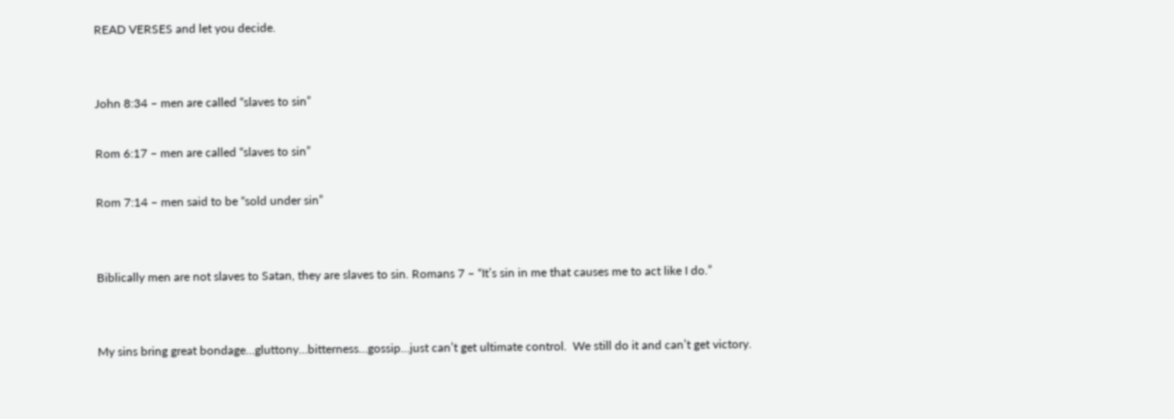READ VERSES and let you decide.


John 8:34 – men are called “slaves to sin”

Rom 6:17 – men are called “slaves to sin”

Rom 7:14 – men said to be “sold under sin”


Biblically men are not slaves to Satan, they are slaves to sin. Romans 7 – “It’s sin in me that causes me to act like I do.”


My sins bring great bondage…gluttony…bitterness…gossip…just can’t get ultimate control.  We still do it and can’t get victory.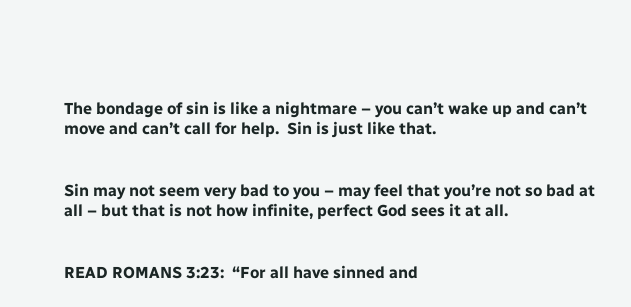The bondage of sin is like a nightmare – you can’t wake up and can’t move and can’t call for help.  Sin is just like that.


Sin may not seem very bad to you – may feel that you’re not so bad at all – but that is not how infinite, perfect God sees it at all.


READ ROMANS 3:23:  “For all have sinned and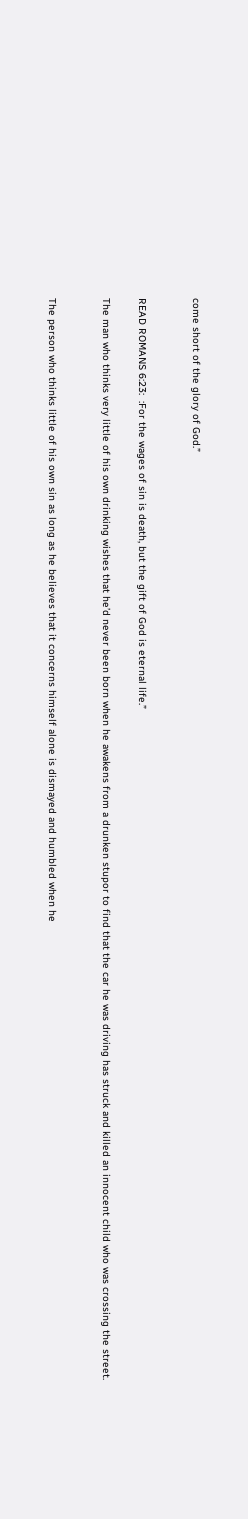come short of the glory of God.”


READ ROMANS 6:23:  :For the wages of sin is death, but the gift of God is eternal life.”

The man who thinks very little of his own drinking wishes that he’d never been born when he awakens from a drunken stupor to find that the car he was driving has struck and killed an innocent child who was crossing the street.


The person who thinks little of his own sin as long as he believes that it concerns himself alone is dismayed and humbled when he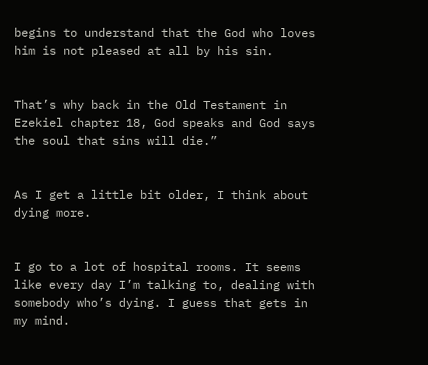begins to understand that the God who loves him is not pleased at all by his sin.


That’s why back in the Old Testament in Ezekiel chapter 18, God speaks and God says the soul that sins will die.”


As I get a little bit older, I think about dying more.


I go to a lot of hospital rooms. It seems like every day I’m talking to, dealing with somebody who’s dying. I guess that gets in my mind.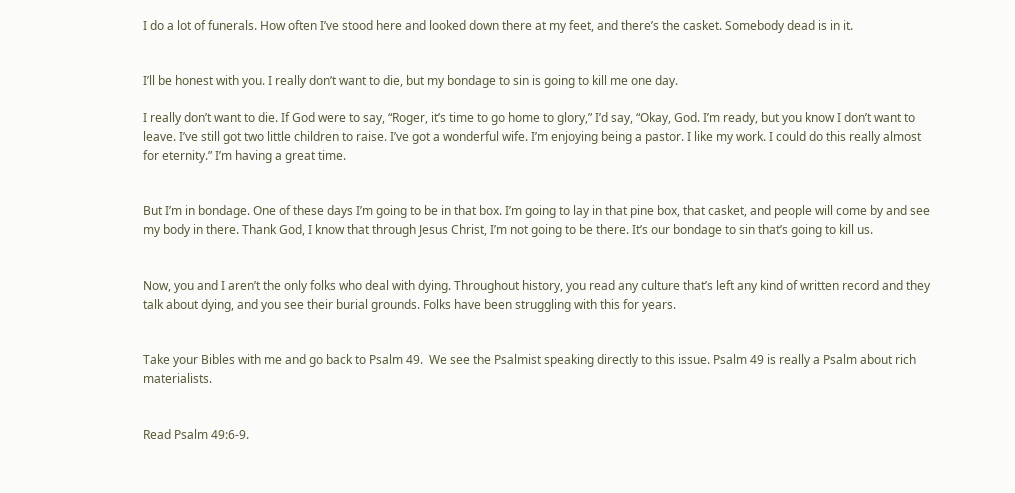I do a lot of funerals. How often I’ve stood here and looked down there at my feet, and there’s the casket. Somebody dead is in it.


I’ll be honest with you. I really don’t want to die, but my bondage to sin is going to kill me one day.

I really don’t want to die. If God were to say, “Roger, it’s time to go home to glory,” I’d say, “Okay, God. I’m ready, but you know I don’t want to leave. I’ve still got two little children to raise. I’ve got a wonderful wife. I’m enjoying being a pastor. I like my work. I could do this really almost for eternity.” I’m having a great time.


But I’m in bondage. One of these days I’m going to be in that box. I’m going to lay in that pine box, that casket, and people will come by and see my body in there. Thank God, I know that through Jesus Christ, I’m not going to be there. It’s our bondage to sin that’s going to kill us.


Now, you and I aren’t the only folks who deal with dying. Throughout history, you read any culture that’s left any kind of written record and they talk about dying, and you see their burial grounds. Folks have been struggling with this for years.


Take your Bibles with me and go back to Psalm 49.  We see the Psalmist speaking directly to this issue. Psalm 49 is really a Psalm about rich materialists.


Read Psalm 49:6-9.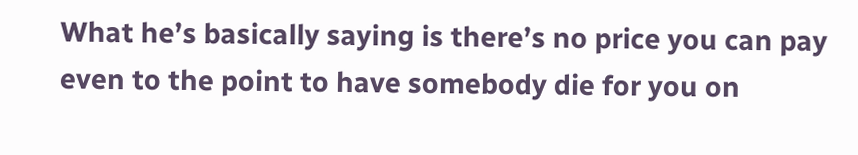What he’s basically saying is there’s no price you can pay even to the point to have somebody die for you on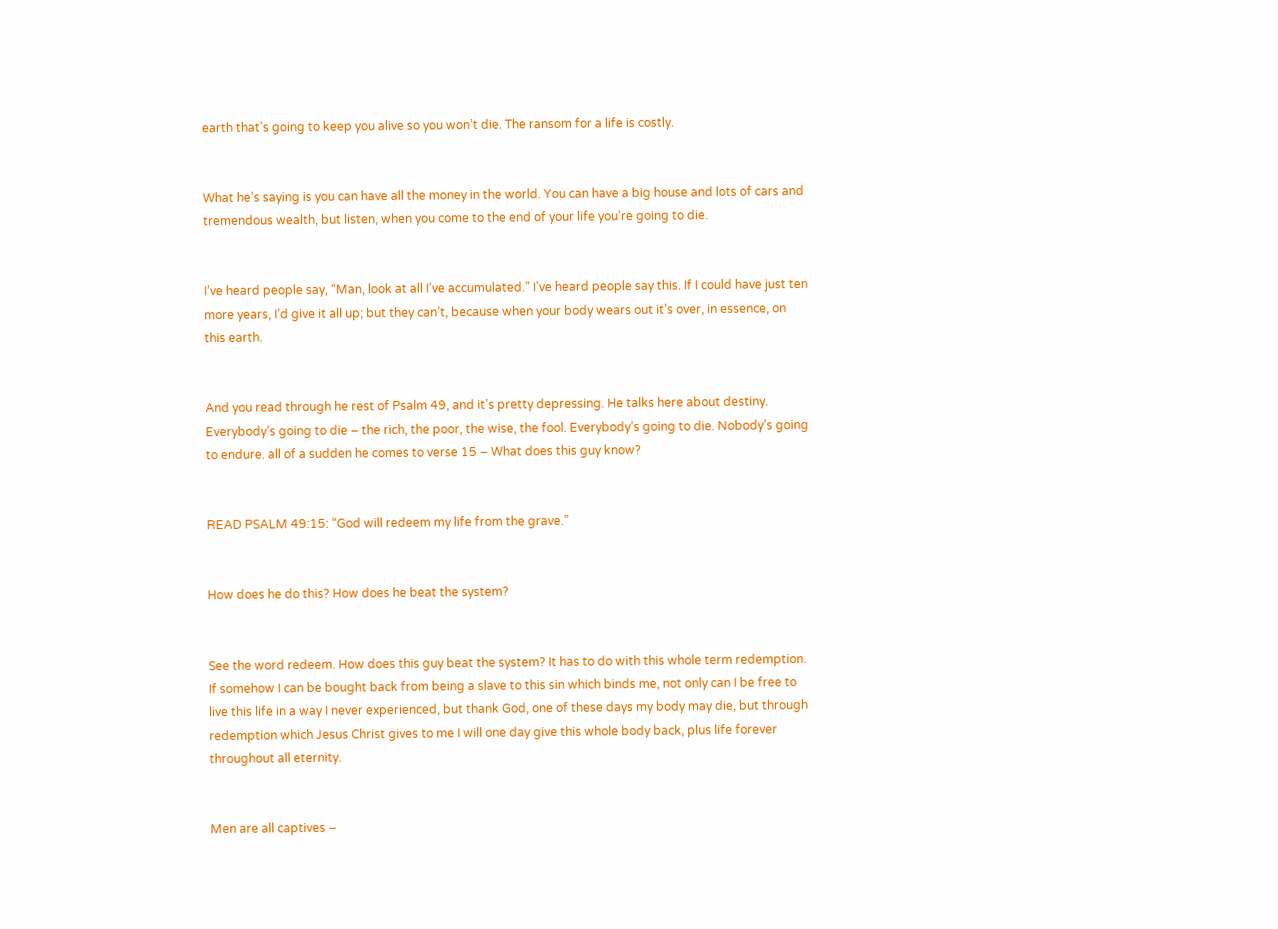earth that’s going to keep you alive so you won’t die. The ransom for a life is costly.


What he’s saying is you can have all the money in the world. You can have a big house and lots of cars and tremendous wealth, but listen, when you come to the end of your life you’re going to die.


I’ve heard people say, “Man, look at all I’ve accumulated.” I’ve heard people say this. If I could have just ten more years, I’d give it all up; but they can’t, because when your body wears out it’s over, in essence, on this earth.


And you read through he rest of Psalm 49, and it’s pretty depressing. He talks here about destiny. Everybody’s going to die – the rich, the poor, the wise, the fool. Everybody’s going to die. Nobody’s going to endure. all of a sudden he comes to verse 15 – What does this guy know?


READ PSALM 49:15: “God will redeem my life from the grave.”


How does he do this? How does he beat the system?


See the word redeem. How does this guy beat the system? It has to do with this whole term redemption. If somehow I can be bought back from being a slave to this sin which binds me, not only can I be free to live this life in a way I never experienced, but thank God, one of these days my body may die, but through redemption which Jesus Christ gives to me I will one day give this whole body back, plus life forever throughout all eternity.


Men are all captives –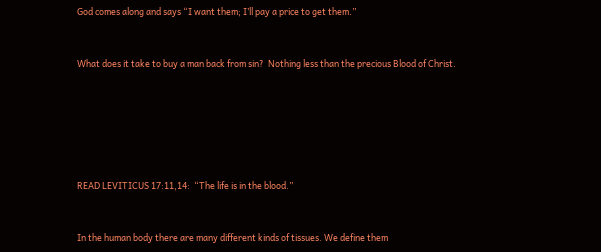God comes along and says “I want them; I’ll pay a price to get them.”


What does it take to buy a man back from sin?  Nothing less than the precious Blood of Christ.






READ LEVITICUS 17:11,14:  “The life is in the blood.”


In the human body there are many different kinds of tissues. We define them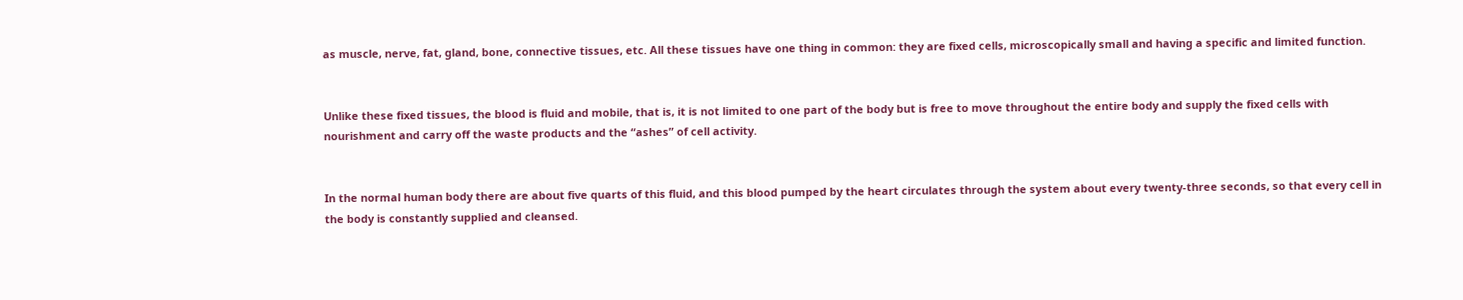as muscle, nerve, fat, gland, bone, connective tissues, etc. All these tissues have one thing in common: they are fixed cells, microscopically small and having a specific and limited function.


Unlike these fixed tissues, the blood is fluid and mobile, that is, it is not limited to one part of the body but is free to move throughout the entire body and supply the fixed cells with nourishment and carry off the waste products and the “ashes” of cell activity.


In the normal human body there are about five quarts of this fluid, and this blood pumped by the heart circulates through the system about every twenty-three seconds, so that every cell in the body is constantly supplied and cleansed.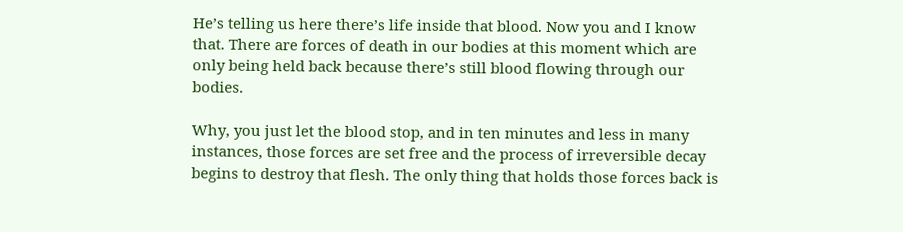He’s telling us here there’s life inside that blood. Now you and I know that. There are forces of death in our bodies at this moment which are only being held back because there’s still blood flowing through our bodies.

Why, you just let the blood stop, and in ten minutes and less in many instances, those forces are set free and the process of irreversible decay begins to destroy that flesh. The only thing that holds those forces back is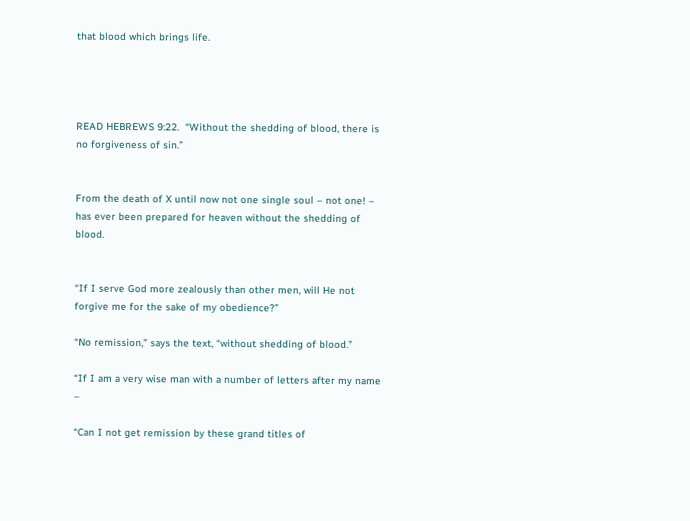that blood which brings life.




READ HEBREWS 9:22.  “Without the shedding of blood, there is no forgiveness of sin.”


From the death of X until now not one single soul – not one! – has ever been prepared for heaven without the shedding of blood.


“If I serve God more zealously than other men, will He not forgive me for the sake of my obedience?”

“No remission,” says the text, “without shedding of blood.”

“If I am a very wise man with a number of letters after my name –

“Can I not get remission by these grand titles of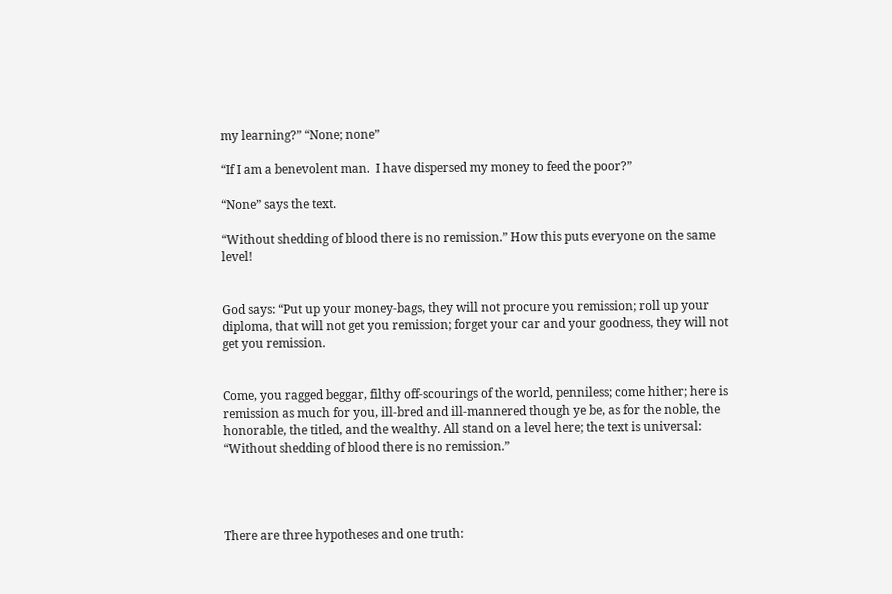my learning?” “None; none”

“If I am a benevolent man.  I have dispersed my money to feed the poor?”

“None” says the text.

“Without shedding of blood there is no remission.” How this puts everyone on the same level!


God says: “Put up your money-bags, they will not procure you remission; roll up your diploma, that will not get you remission; forget your car and your goodness, they will not get you remission.


Come, you ragged beggar, filthy off-scourings of the world, penniless; come hither; here is remission as much for you, ill-bred and ill-mannered though ye be, as for the noble, the honorable, the titled, and the wealthy. All stand on a level here; the text is universal: “Without shedding of blood there is no remission.”




There are three hypotheses and one truth: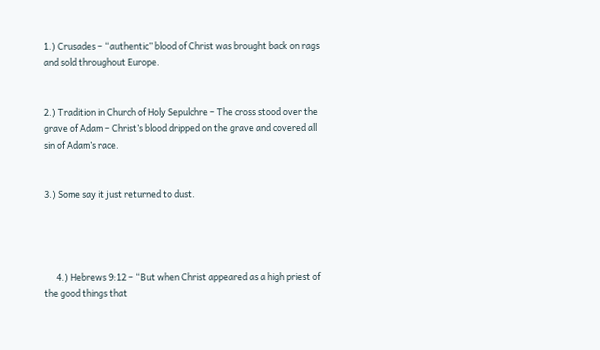1.) Crusades – “authentic” blood of Christ was brought back on rags and sold throughout Europe.


2.) Tradition in Church of Holy Sepulchre – The cross stood over the grave of Adam – Christ’s blood dripped on the grave and covered all sin of Adam’s race.


3.) Some say it just returned to dust.




      4.) Hebrews 9:12 – “But when Christ appeared as a high priest of the good things that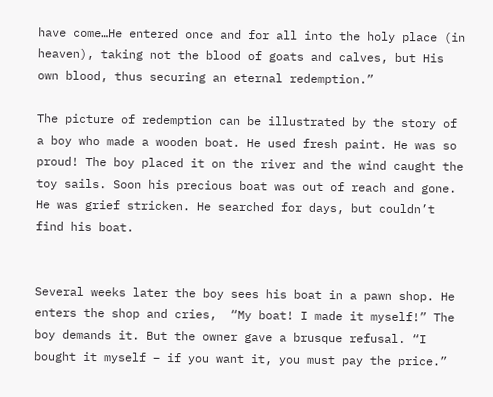have come…He entered once and for all into the holy place (in heaven), taking not the blood of goats and calves, but His own blood, thus securing an eternal redemption.”

The picture of redemption can be illustrated by the story of a boy who made a wooden boat. He used fresh paint. He was so proud! The boy placed it on the river and the wind caught the toy sails. Soon his precious boat was out of reach and gone.  He was grief stricken. He searched for days, but couldn’t find his boat.


Several weeks later the boy sees his boat in a pawn shop. He enters the shop and cries,  “My boat! I made it myself!” The boy demands it. But the owner gave a brusque refusal. “I bought it myself – if you want it, you must pay the price.”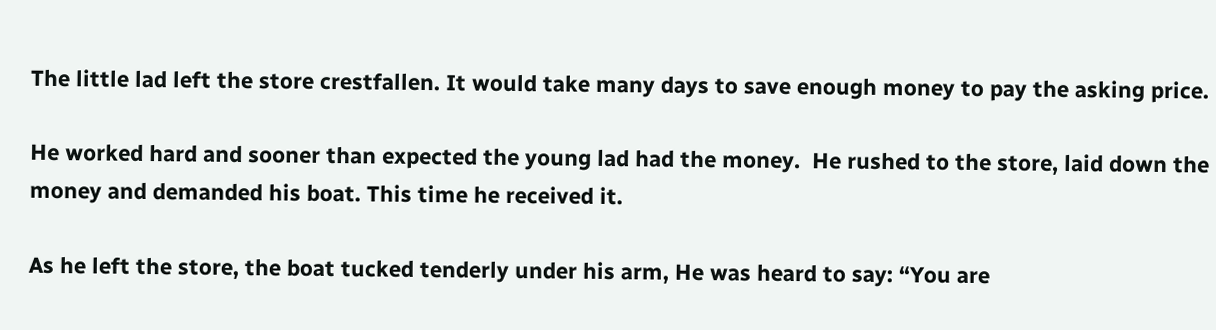The little lad left the store crestfallen. It would take many days to save enough money to pay the asking price.

He worked hard and sooner than expected the young lad had the money.  He rushed to the store, laid down the money and demanded his boat. This time he received it.

As he left the store, the boat tucked tenderly under his arm, He was heard to say: “You are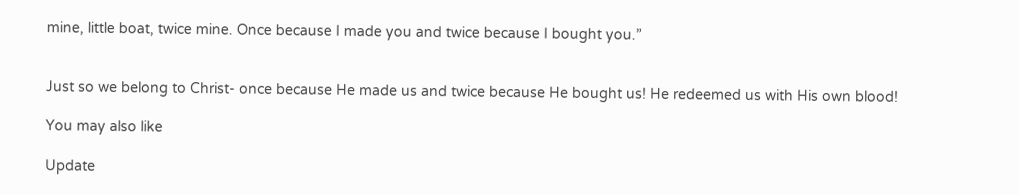mine, little boat, twice mine. Once because I made you and twice because I bought you.”


Just so we belong to Christ- once because He made us and twice because He bought us! He redeemed us with His own blood!

You may also like

Update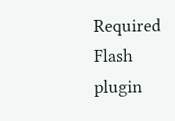Required Flash plugin